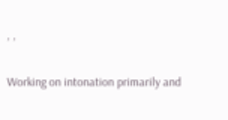, ,

Working on intonation primarily and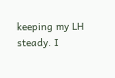keeping my LH steady. I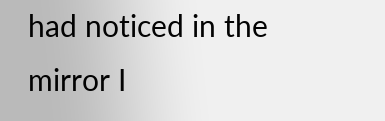had noticed in the mirror I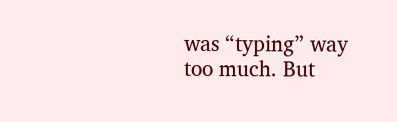was “typing” way too much. But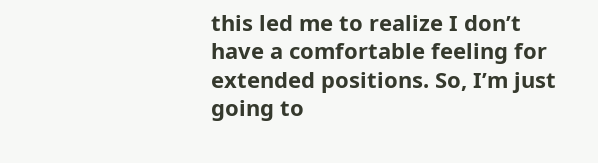this led me to realize I don’t have a comfortable feeling for extended positions. So, I’m just going to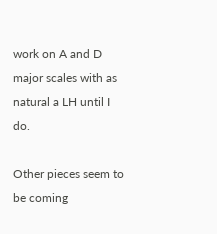work on A and D major scales with as natural a LH until I do.

Other pieces seem to be coming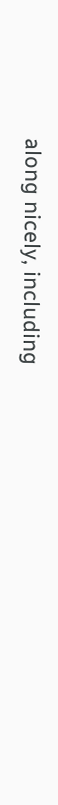along nicely, including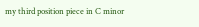my third position piece in C minor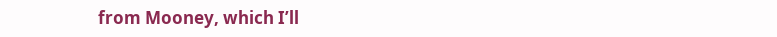from Mooney, which I’ll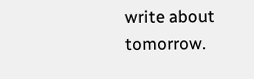write about tomorrow.